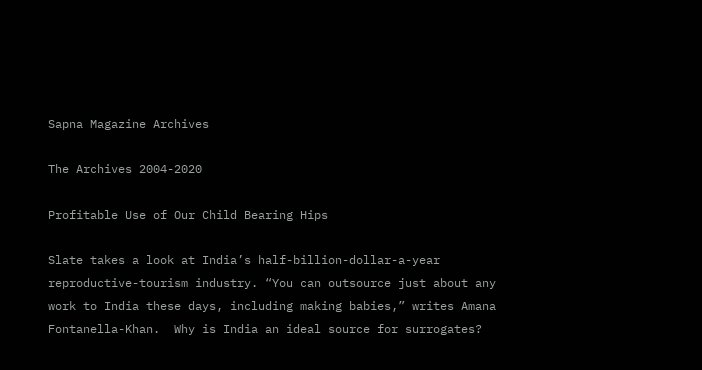Sapna Magazine Archives

The Archives 2004-2020

Profitable Use of Our Child Bearing Hips

Slate takes a look at India’s half-billion-dollar-a-year reproductive-tourism industry. “You can outsource just about any work to India these days, including making babies,” writes Amana Fontanella-Khan.  Why is India an ideal source for surrogates?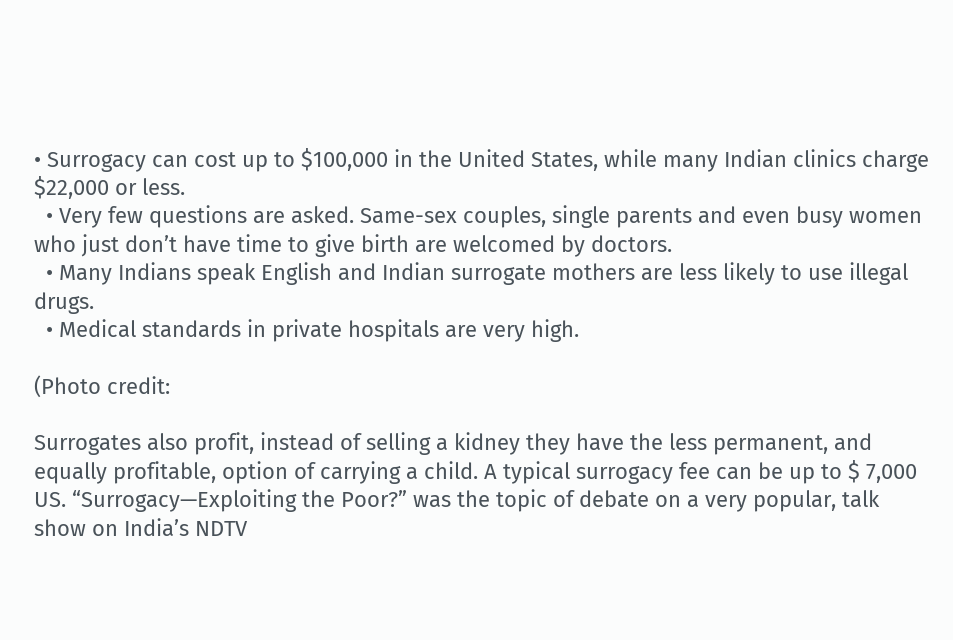• Surrogacy can cost up to $100,000 in the United States, while many Indian clinics charge $22,000 or less.
  • Very few questions are asked. Same-sex couples, single parents and even busy women who just don’t have time to give birth are welcomed by doctors.
  • Many Indians speak English and Indian surrogate mothers are less likely to use illegal drugs.
  • Medical standards in private hospitals are very high.

(Photo credit:

Surrogates also profit, instead of selling a kidney they have the less permanent, and equally profitable, option of carrying a child. A typical surrogacy fee can be up to $ 7,000 US. “Surrogacy—Exploiting the Poor?” was the topic of debate on a very popular, talk show on India’s NDTV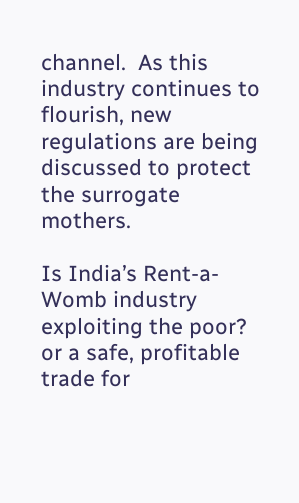channel.  As this industry continues to flourish, new regulations are being discussed to protect the surrogate mothers.

Is India’s Rent-a-Womb industry exploiting the poor? or a safe, profitable trade for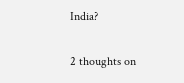India?


2 thoughts on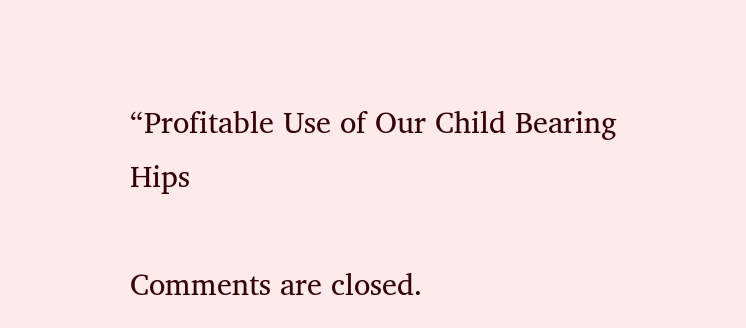“Profitable Use of Our Child Bearing Hips

Comments are closed.